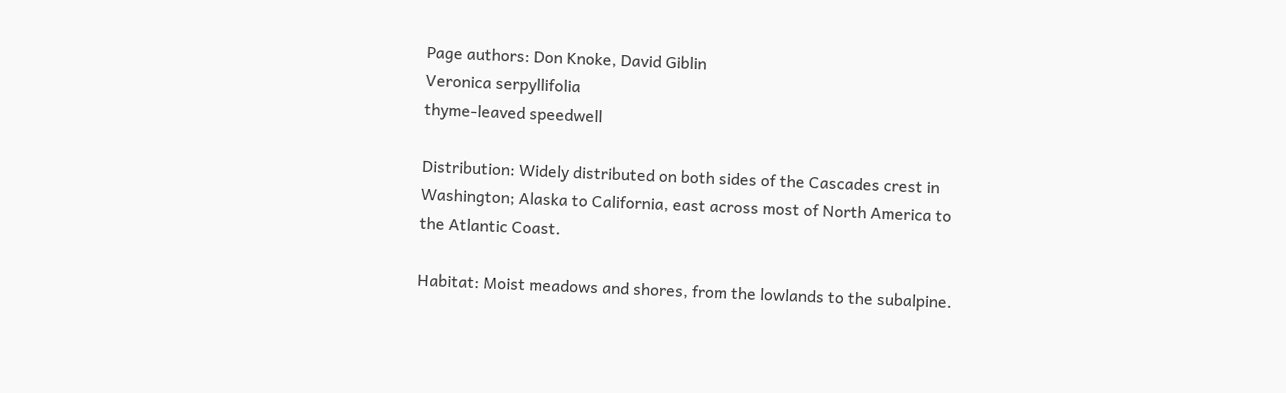Page authors: Don Knoke, David Giblin
Veronica serpyllifolia
thyme-leaved speedwell

Distribution: Widely distributed on both sides of the Cascades crest in Washington; Alaska to California, east across most of North America to the Atlantic Coast.

Habitat: Moist meadows and shores, from the lowlands to the subalpine.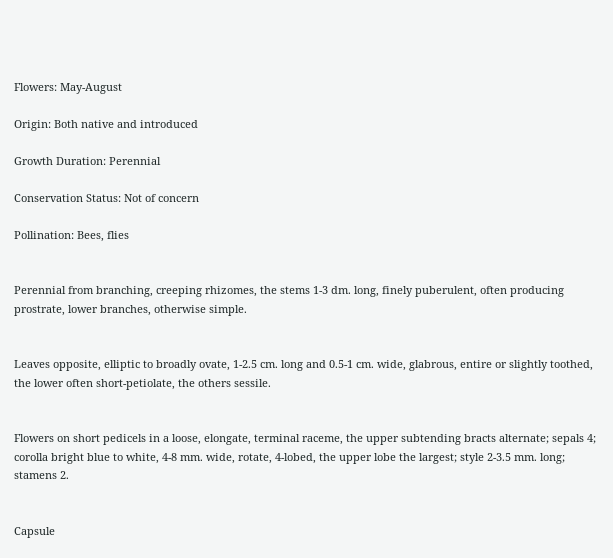Flowers: May-August

Origin: Both native and introduced

Growth Duration: Perennial

Conservation Status: Not of concern

Pollination: Bees, flies


Perennial from branching, creeping rhizomes, the stems 1-3 dm. long, finely puberulent, often producing prostrate, lower branches, otherwise simple.


Leaves opposite, elliptic to broadly ovate, 1-2.5 cm. long and 0.5-1 cm. wide, glabrous, entire or slightly toothed, the lower often short-petiolate, the others sessile.


Flowers on short pedicels in a loose, elongate, terminal raceme, the upper subtending bracts alternate; sepals 4; corolla bright blue to white, 4-8 mm. wide, rotate, 4-lobed, the upper lobe the largest; style 2-3.5 mm. long; stamens 2.


Capsule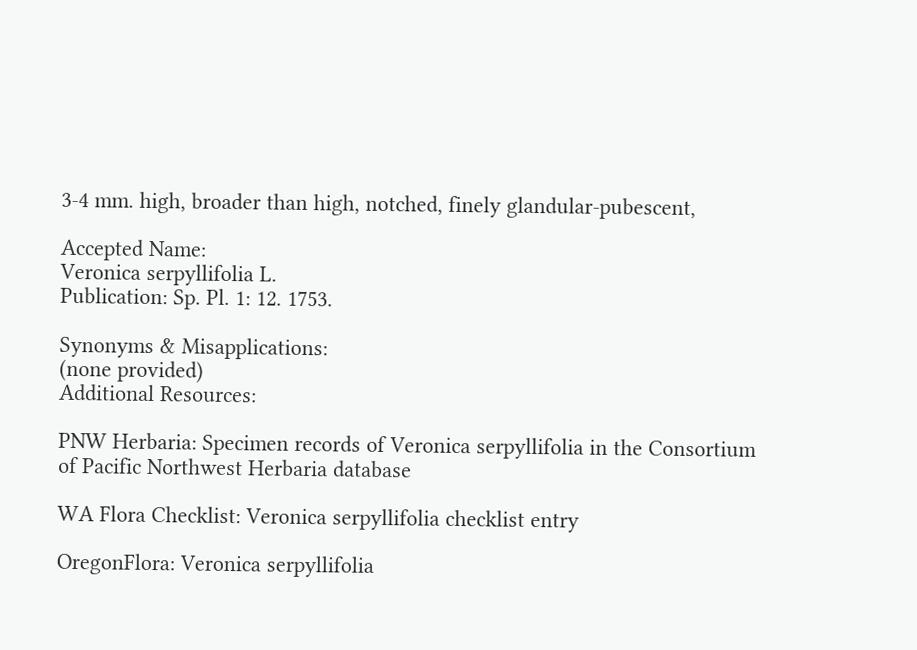3-4 mm. high, broader than high, notched, finely glandular-pubescent,

Accepted Name:
Veronica serpyllifolia L.
Publication: Sp. Pl. 1: 12. 1753.

Synonyms & Misapplications:
(none provided)
Additional Resources:

PNW Herbaria: Specimen records of Veronica serpyllifolia in the Consortium of Pacific Northwest Herbaria database

WA Flora Checklist: Veronica serpyllifolia checklist entry

OregonFlora: Veronica serpyllifolia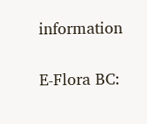information

E-Flora BC: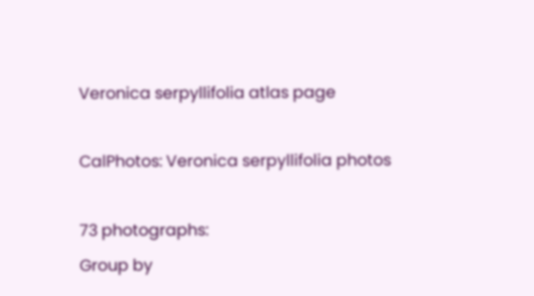Veronica serpyllifolia atlas page

CalPhotos: Veronica serpyllifolia photos

73 photographs:
Group by